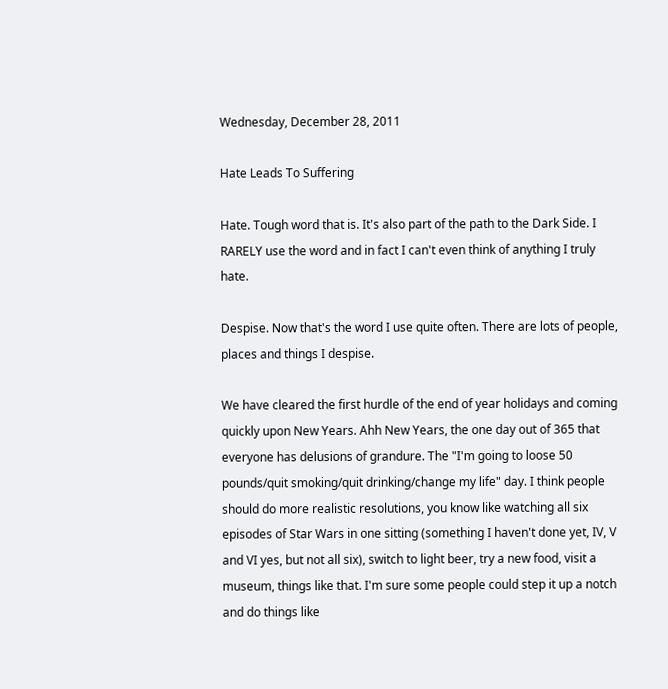Wednesday, December 28, 2011

Hate Leads To Suffering

Hate. Tough word that is. It's also part of the path to the Dark Side. I RARELY use the word and in fact I can't even think of anything I truly hate.

Despise. Now that's the word I use quite often. There are lots of people, places and things I despise.

We have cleared the first hurdle of the end of year holidays and coming quickly upon New Years. Ahh New Years, the one day out of 365 that everyone has delusions of grandure. The "I'm going to loose 50 pounds/quit smoking/quit drinking/change my life" day. I think people should do more realistic resolutions, you know like watching all six episodes of Star Wars in one sitting (something I haven't done yet, IV, V and VI yes, but not all six), switch to light beer, try a new food, visit a museum, things like that. I'm sure some people could step it up a notch and do things like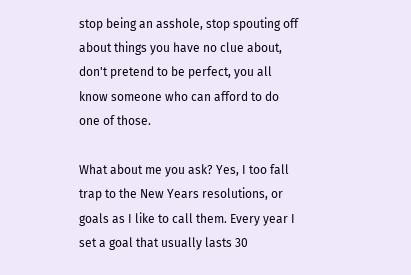stop being an asshole, stop spouting off about things you have no clue about, don't pretend to be perfect, you all know someone who can afford to do one of those.

What about me you ask? Yes, I too fall trap to the New Years resolutions, or goals as I like to call them. Every year I set a goal that usually lasts 30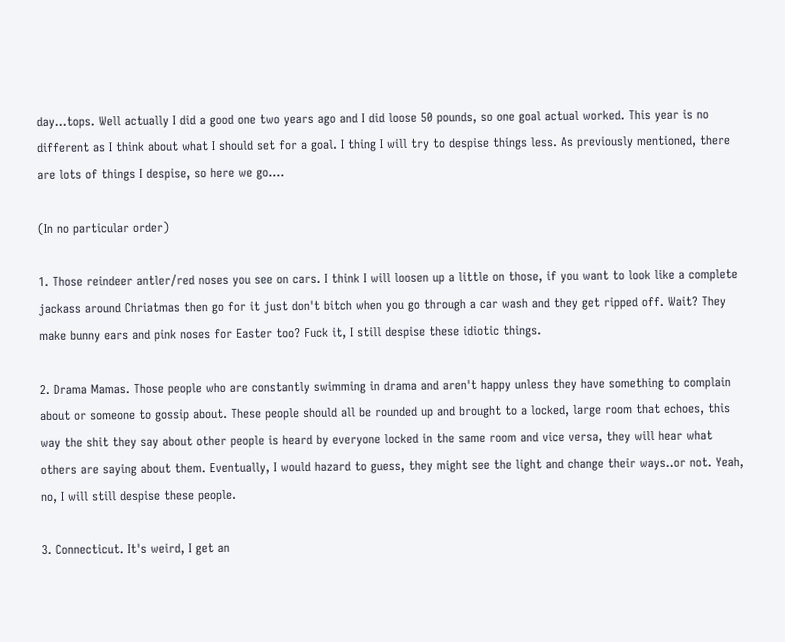day...tops. Well actually I did a good one two years ago and I did loose 50 pounds, so one goal actual worked. This year is no different as I think about what I should set for a goal. I thing I will try to despise things less. As previously mentioned, there are lots of things I despise, so here we go....

(In no particular order)

1. Those reindeer antler/red noses you see on cars. I think I will loosen up a little on those, if you want to look like a complete jackass around Chriatmas then go for it just don't bitch when you go through a car wash and they get ripped off. Wait? They make bunny ears and pink noses for Easter too? Fuck it, I still despise these idiotic things.

2. Drama Mamas. Those people who are constantly swimming in drama and aren't happy unless they have something to complain about or someone to gossip about. These people should all be rounded up and brought to a locked, large room that echoes, this way the shit they say about other people is heard by everyone locked in the same room and vice versa, they will hear what others are saying about them. Eventually, I would hazard to guess, they might see the light and change their ways..or not. Yeah, no, I will still despise these people.

3. Connecticut. It's weird, I get an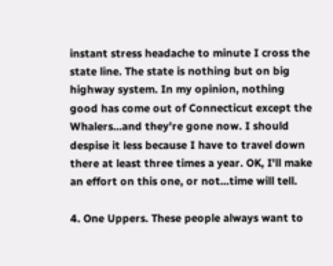instant stress headache to minute I cross the state line. The state is nothing but on big highway system. In my opinion, nothing good has come out of Connecticut except the Whalers...and they're gone now. I should despise it less because I have to travel down there at least three times a year. OK, I'll make an effort on this one, or not...time will tell.

4. One Uppers. These people always want to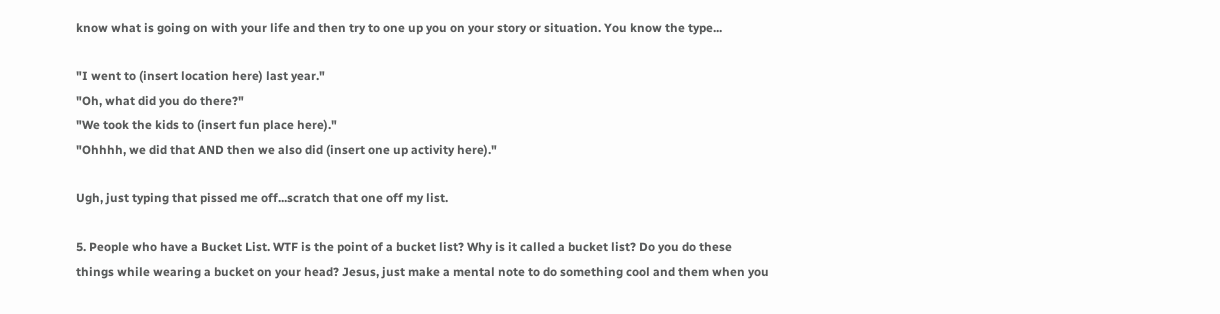know what is going on with your life and then try to one up you on your story or situation. You know the type...

"I went to (insert location here) last year."
"Oh, what did you do there?"
"We took the kids to (insert fun place here)."
"Ohhhh, we did that AND then we also did (insert one up activity here)."

Ugh, just typing that pissed me off...scratch that one off my list.

5. People who have a Bucket List. WTF is the point of a bucket list? Why is it called a bucket list? Do you do these things while wearing a bucket on your head? Jesus, just make a mental note to do something cool and them when you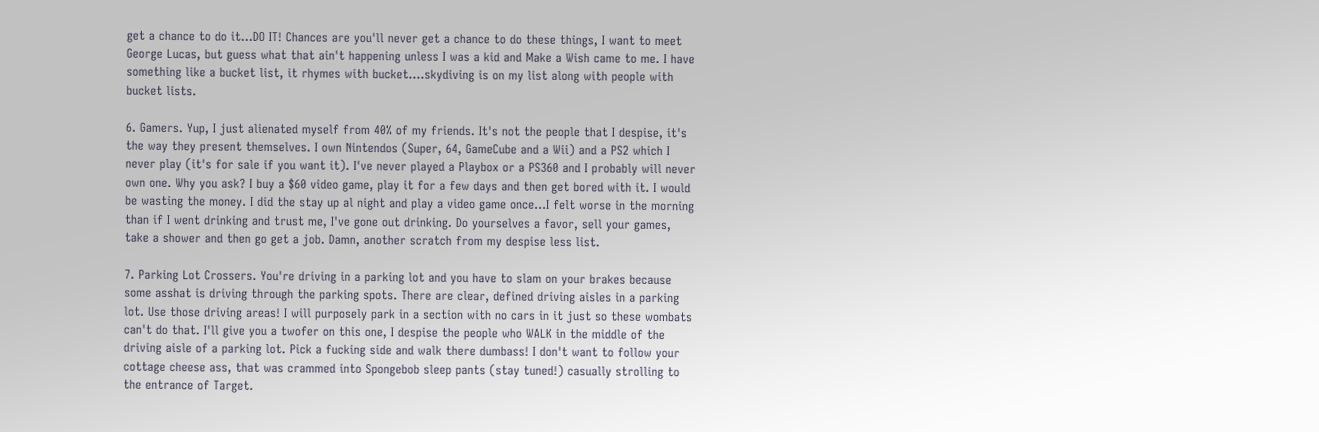get a chance to do it...DO IT! Chances are you'll never get a chance to do these things, I want to meet George Lucas, but guess what that ain't happening unless I was a kid and Make a Wish came to me. I have something like a bucket list, it rhymes with bucket....skydiving is on my list along with people with bucket lists.

6. Gamers. Yup, I just alienated myself from 40% of my friends. It's not the people that I despise, it's the way they present themselves. I own Nintendos (Super, 64, GameCube and a Wii) and a PS2 which I never play (it's for sale if you want it). I've never played a Playbox or a PS360 and I probably will never own one. Why you ask? I buy a $60 video game, play it for a few days and then get bored with it. I would be wasting the money. I did the stay up al night and play a video game once...I felt worse in the morning than if I went drinking and trust me, I've gone out drinking. Do yourselves a favor, sell your games, take a shower and then go get a job. Damn, another scratch from my despise less list.

7. Parking Lot Crossers. You're driving in a parking lot and you have to slam on your brakes because some asshat is driving through the parking spots. There are clear, defined driving aisles in a parking lot. Use those driving areas! I will purposely park in a section with no cars in it just so these wombats can't do that. I'll give you a twofer on this one, I despise the people who WALK in the middle of the driving aisle of a parking lot. Pick a fucking side and walk there dumbass! I don't want to follow your cottage cheese ass, that was crammed into Spongebob sleep pants (stay tuned!) casually strolling to the entrance of Target.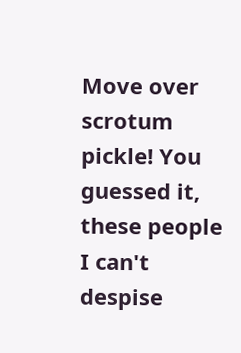Move over scrotum pickle! You guessed it, these people I can't despise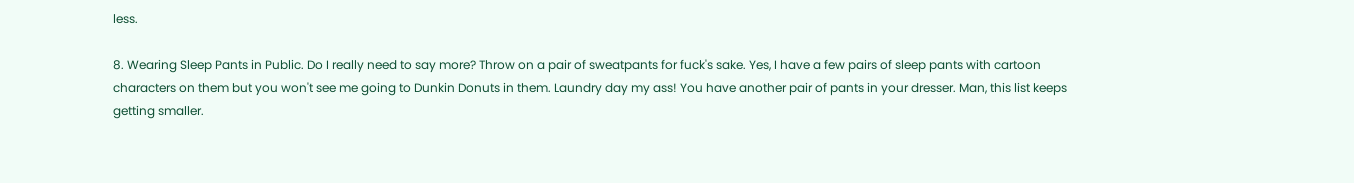less.

8. Wearing Sleep Pants in Public. Do I really need to say more? Throw on a pair of sweatpants for fuck's sake. Yes, I have a few pairs of sleep pants with cartoon characters on them but you won't see me going to Dunkin Donuts in them. Laundry day my ass! You have another pair of pants in your dresser. Man, this list keeps getting smaller.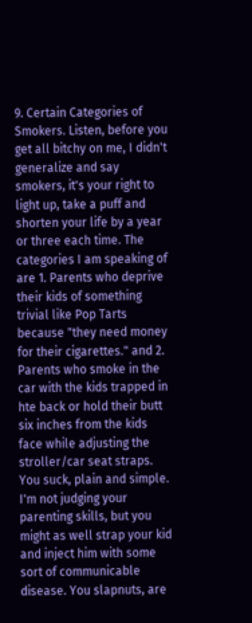9. Certain Categories of Smokers. Listen, before you get all bitchy on me, I didn't generalize and say smokers, it's your right to light up, take a puff and shorten your life by a year or three each time. The categories I am speaking of are 1. Parents who deprive their kids of something trivial like Pop Tarts because "they need money for their cigarettes." and 2. Parents who smoke in the car with the kids trapped in hte back or hold their butt six inches from the kids face while adjusting the stroller/car seat straps. You suck, plain and simple. I'm not judging your parenting skills, but you might as well strap your kid and inject him with some sort of communicable disease. You slapnuts, are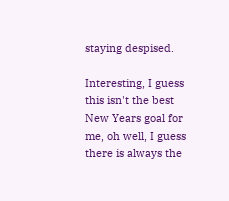staying despised.

Interesting, I guess this isn't the best New Years goal for me, oh well, I guess there is always the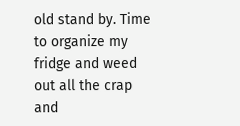old stand by. Time to organize my fridge and weed out all the crap and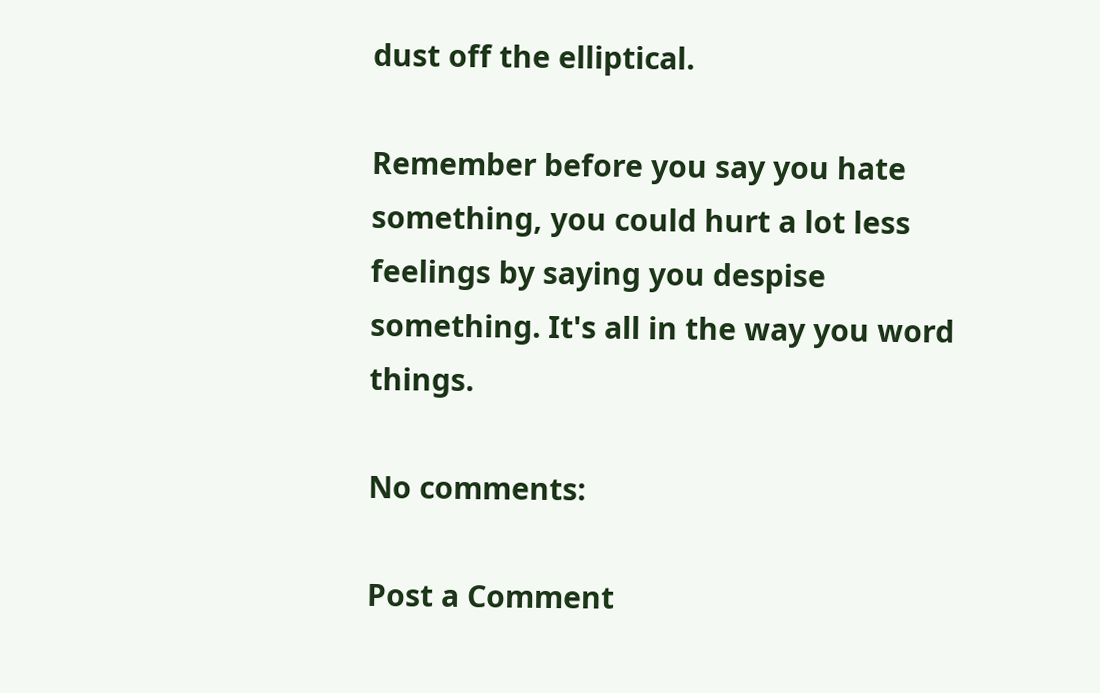dust off the elliptical.

Remember before you say you hate something, you could hurt a lot less feelings by saying you despise something. It's all in the way you word things.

No comments:

Post a Comment